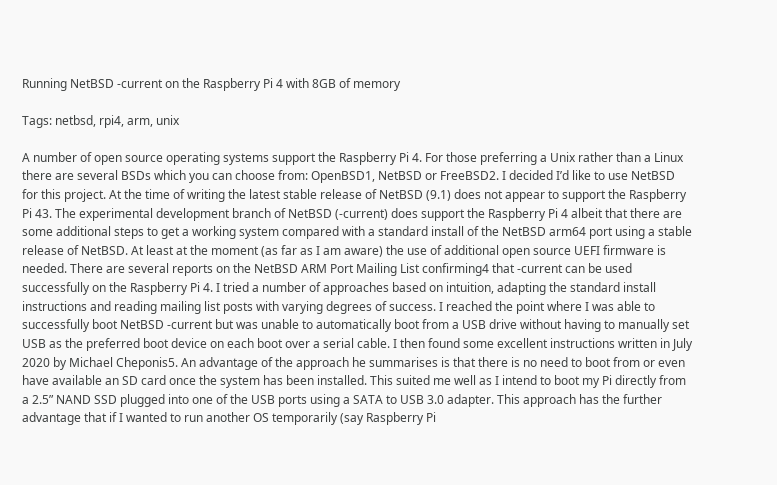Running NetBSD -current on the Raspberry Pi 4 with 8GB of memory

Tags: netbsd, rpi4, arm, unix

A number of open source operating systems support the Raspberry Pi 4. For those preferring a Unix rather than a Linux there are several BSDs which you can choose from: OpenBSD1, NetBSD or FreeBSD2. I decided I’d like to use NetBSD for this project. At the time of writing the latest stable release of NetBSD (9.1) does not appear to support the Raspberry Pi 43. The experimental development branch of NetBSD (-current) does support the Raspberry Pi 4 albeit that there are some additional steps to get a working system compared with a standard install of the NetBSD arm64 port using a stable release of NetBSD. At least at the moment (as far as I am aware) the use of additional open source UEFI firmware is needed. There are several reports on the NetBSD ARM Port Mailing List confirming4 that -current can be used successfully on the Raspberry Pi 4. I tried a number of approaches based on intuition, adapting the standard install instructions and reading mailing list posts with varying degrees of success. I reached the point where I was able to successfully boot NetBSD -current but was unable to automatically boot from a USB drive without having to manually set USB as the preferred boot device on each boot over a serial cable. I then found some excellent instructions written in July 2020 by Michael Cheponis5. An advantage of the approach he summarises is that there is no need to boot from or even have available an SD card once the system has been installed. This suited me well as I intend to boot my Pi directly from a 2.5” NAND SSD plugged into one of the USB ports using a SATA to USB 3.0 adapter. This approach has the further advantage that if I wanted to run another OS temporarily (say Raspberry Pi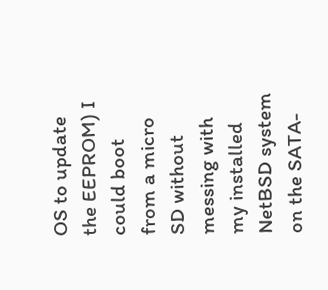OS to update the EEPROM) I could boot from a micro SD without messing with my installed NetBSD system on the SATA-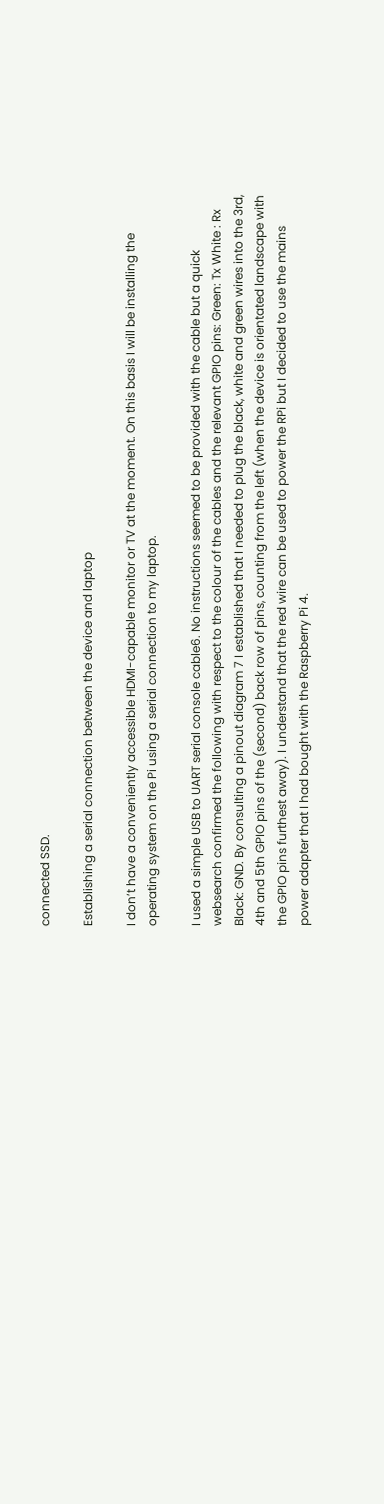connected SSD.

Establishing a serial connection between the device and laptop

I don’t have a conveniently accessible HDMI-capable monitor or TV at the moment. On this basis I will be installing the operating system on the Pi using a serial connection to my laptop.

I used a simple USB to UART serial console cable6. No instructions seemed to be provided with the cable but a quick websearch confirmed the following with respect to the colour of the cables and the relevant GPIO pins: Green: Tx White : Rx Black: GND. By consulting a pinout diagram 7 I established that I needed to plug the black, white and green wires into the 3rd, 4th and 5th GPIO pins of the (second) back row of pins, counting from the left (when the device is orientated landscape with the GPIO pins furthest away). I understand that the red wire can be used to power the RPi but I decided to use the mains power adapter that I had bought with the Raspberry Pi 4.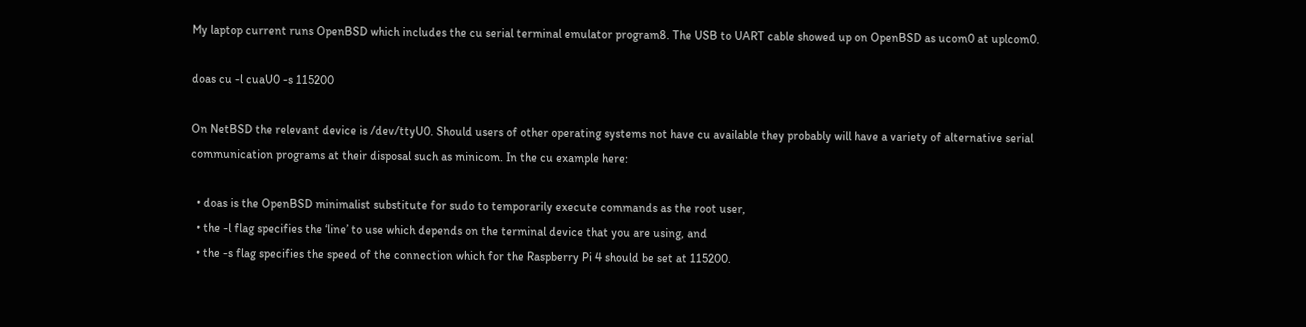My laptop current runs OpenBSD which includes the cu serial terminal emulator program8. The USB to UART cable showed up on OpenBSD as ucom0 at uplcom0.

doas cu -l cuaU0 -s 115200

On NetBSD the relevant device is /dev/ttyU0. Should users of other operating systems not have cu available they probably will have a variety of alternative serial communication programs at their disposal such as minicom. In the cu example here:

  • doas is the OpenBSD minimalist substitute for sudo to temporarily execute commands as the root user,
  • the -l flag specifies the ‘line’ to use which depends on the terminal device that you are using, and
  • the -s flag specifies the speed of the connection which for the Raspberry Pi 4 should be set at 115200.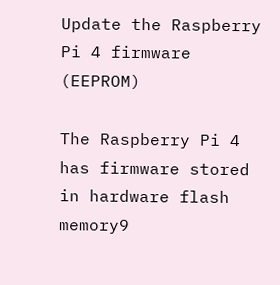Update the Raspberry Pi 4 firmware (EEPROM)

The Raspberry Pi 4 has firmware stored in hardware flash memory9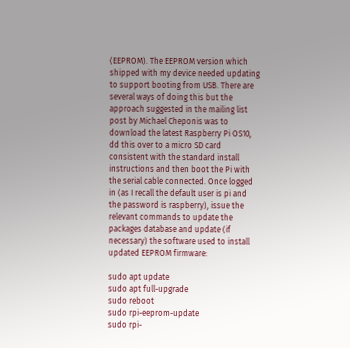(EEPROM). The EEPROM version which shipped with my device needed updating to support booting from USB. There are several ways of doing this but the approach suggested in the mailing list post by Michael Cheponis was to download the latest Raspberry Pi OS10, dd this over to a micro SD card consistent with the standard install instructions and then boot the Pi with the serial cable connected. Once logged in (as I recall the default user is pi and the password is raspberry), issue the relevant commands to update the packages database and update (if necessary) the software used to install updated EEPROM firmware:

sudo apt update
sudo apt full-upgrade
sudo reboot
sudo rpi-eeprom-update
sudo rpi-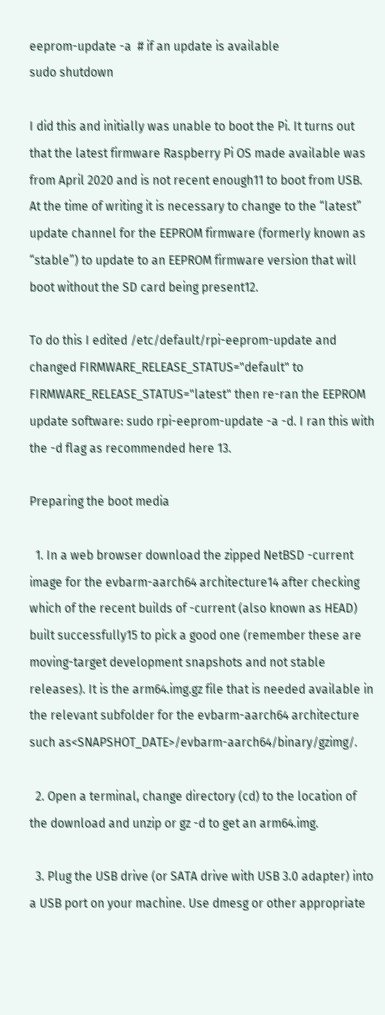eeprom-update -a  # if an update is available
sudo shutdown

I did this and initially was unable to boot the Pi. It turns out that the latest firmware Raspberry Pi OS made available was from April 2020 and is not recent enough11 to boot from USB. At the time of writing it is necessary to change to the “latest” update channel for the EEPROM firmware (formerly known as “stable”) to update to an EEPROM firmware version that will boot without the SD card being present12.

To do this I edited /etc/default/rpi-eeprom-update and changed FIRMWARE_RELEASE_STATUS="default" to FIRMWARE_RELEASE_STATUS="latest" then re-ran the EEPROM update software: sudo rpi-eeprom-update -a -d. I ran this with the -d flag as recommended here 13.

Preparing the boot media

  1. In a web browser download the zipped NetBSD -current image for the evbarm-aarch64 architecture14 after checking which of the recent builds of -current (also known as HEAD) built successfully15 to pick a good one (remember these are moving-target development snapshots and not stable releases). It is the arm64.img.gz file that is needed available in the relevant subfolder for the evbarm-aarch64 architecture such as<SNAPSHOT_DATE>/evbarm-aarch64/binary/gzimg/.

  2. Open a terminal, change directory (cd) to the location of the download and unzip or gz -d to get an arm64.img.

  3. Plug the USB drive (or SATA drive with USB 3.0 adapter) into a USB port on your machine. Use dmesg or other appropriate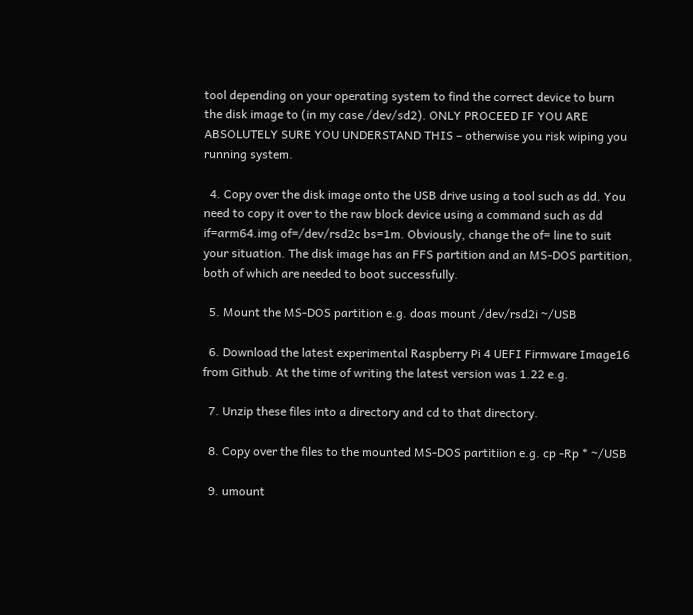tool depending on your operating system to find the correct device to burn the disk image to (in my case /dev/sd2). ONLY PROCEED IF YOU ARE ABSOLUTELY SURE YOU UNDERSTAND THIS – otherwise you risk wiping you running system.

  4. Copy over the disk image onto the USB drive using a tool such as dd. You need to copy it over to the raw block device using a command such as dd if=arm64.img of=/dev/rsd2c bs=1m. Obviously, change the of= line to suit your situation. The disk image has an FFS partition and an MS-DOS partition, both of which are needed to boot successfully.

  5. Mount the MS-DOS partition e.g. doas mount /dev/rsd2i ~/USB

  6. Download the latest experimental Raspberry Pi 4 UEFI Firmware Image16 from Github. At the time of writing the latest version was 1.22 e.g.

  7. Unzip these files into a directory and cd to that directory.

  8. Copy over the files to the mounted MS-DOS partitiion e.g. cp -Rp * ~/USB

  9. umount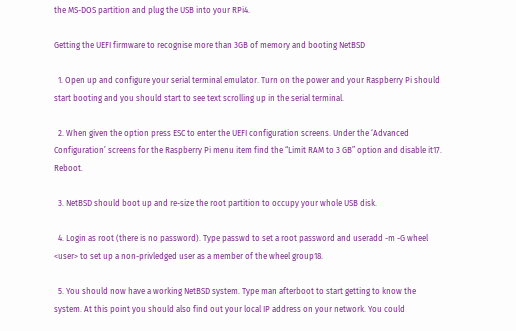the MS-DOS partition and plug the USB into your RPi4.

Getting the UEFI firmware to recognise more than 3GB of memory and booting NetBSD

  1. Open up and configure your serial terminal emulator. Turn on the power and your Raspberry Pi should start booting and you should start to see text scrolling up in the serial terminal.

  2. When given the option press ESC to enter the UEFI configuration screens. Under the ‘Advanced Configuration’ screens for the Raspberry Pi menu item find the “Limit RAM to 3 GB” option and disable it17. Reboot.

  3. NetBSD should boot up and re-size the root partition to occupy your whole USB disk.

  4. Login as root (there is no password). Type passwd to set a root password and useradd -m -G wheel <user> to set up a non-privledged user as a member of the wheel group18.

  5. You should now have a working NetBSD system. Type man afterboot to start getting to know the system. At this point you should also find out your local IP address on your network. You could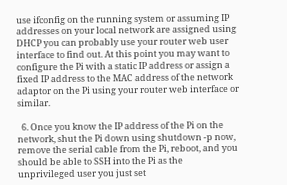use ifconfig on the running system or assuming IP addresses on your local network are assigned using DHCP you can probably use your router web user interface to find out. At this point you may want to configure the Pi with a static IP address or assign a fixed IP address to the MAC address of the network adaptor on the Pi using your router web interface or similar.

  6. Once you know the IP address of the Pi on the network, shut the Pi down using shutdown -p now, remove the serial cable from the Pi, reboot, and you should be able to SSH into the Pi as the unprivileged user you just set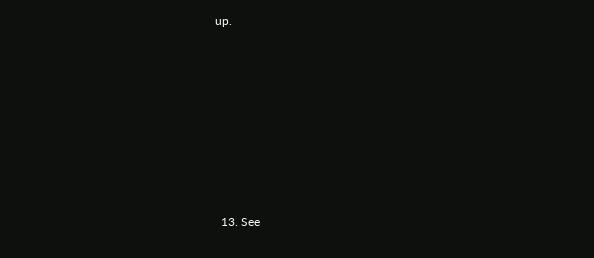up.













  13. See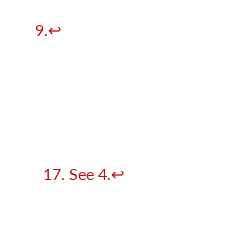9.↩




  17. See 4.↩